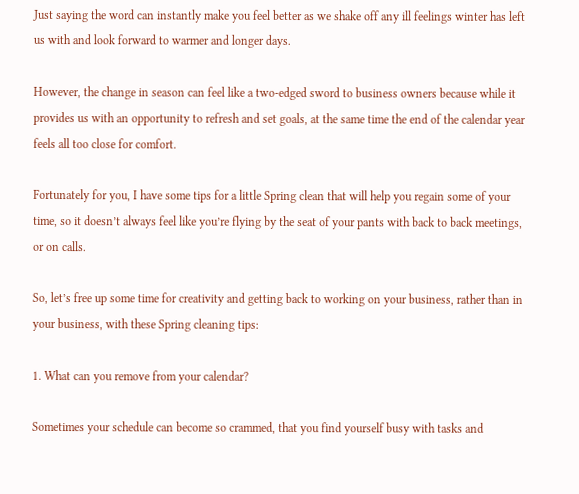Just saying the word can instantly make you feel better as we shake off any ill feelings winter has left us with and look forward to warmer and longer days.

However, the change in season can feel like a two-edged sword to business owners because while it provides us with an opportunity to refresh and set goals, at the same time the end of the calendar year feels all too close for comfort.

Fortunately for you, I have some tips for a little Spring clean that will help you regain some of your time, so it doesn’t always feel like you’re flying by the seat of your pants with back to back meetings, or on calls.

So, let’s free up some time for creativity and getting back to working on your business, rather than in your business, with these Spring cleaning tips:

1. What can you remove from your calendar?

Sometimes your schedule can become so crammed, that you find yourself busy with tasks and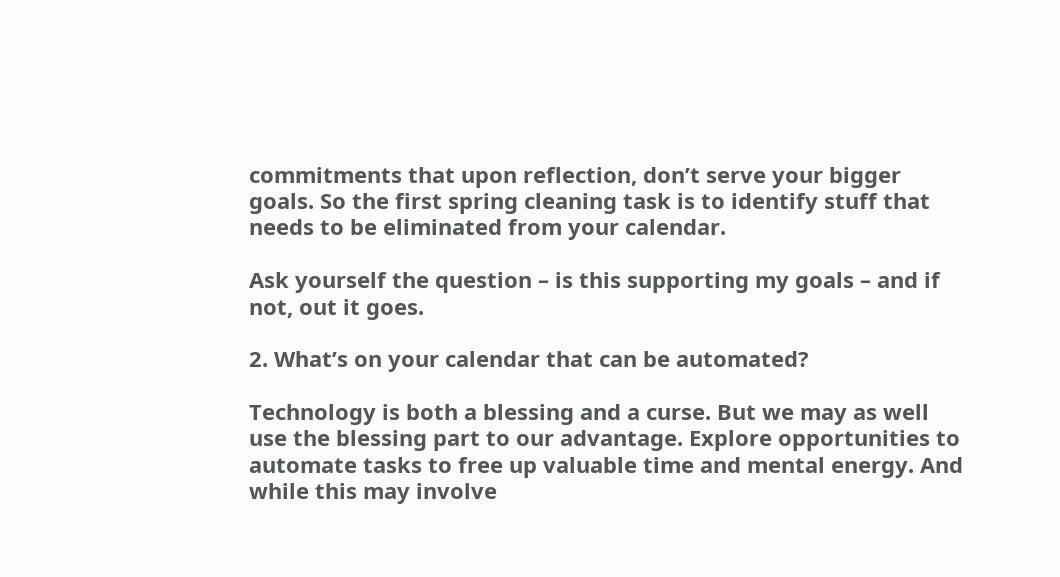commitments that upon reflection, don’t serve your bigger goals. So the first spring cleaning task is to identify stuff that needs to be eliminated from your calendar.

Ask yourself the question – is this supporting my goals – and if not, out it goes.

2. What’s on your calendar that can be automated?

Technology is both a blessing and a curse. But we may as well use the blessing part to our advantage. Explore opportunities to automate tasks to free up valuable time and mental energy. And while this may involve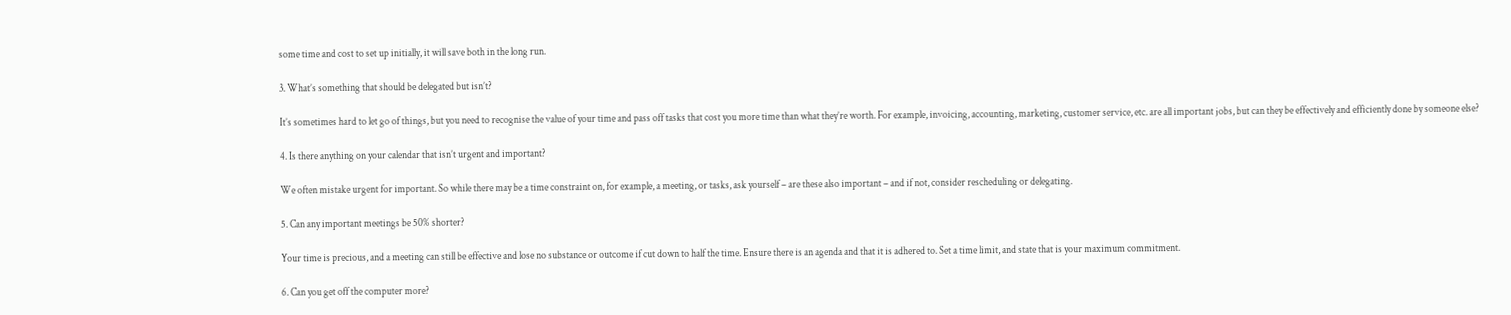some time and cost to set up initially, it will save both in the long run.

3. What’s something that should be delegated but isn’t?

It’s sometimes hard to let go of things, but you need to recognise the value of your time and pass off tasks that cost you more time than what they’re worth. For example, invoicing, accounting, marketing, customer service, etc. are all important jobs, but can they be effectively and efficiently done by someone else?

4. Is there anything on your calendar that isn’t urgent and important?

We often mistake urgent for important. So while there may be a time constraint on, for example, a meeting, or tasks, ask yourself – are these also important – and if not, consider rescheduling or delegating.

5. Can any important meetings be 50% shorter?

Your time is precious, and a meeting can still be effective and lose no substance or outcome if cut down to half the time. Ensure there is an agenda and that it is adhered to. Set a time limit, and state that is your maximum commitment.

6. Can you get off the computer more?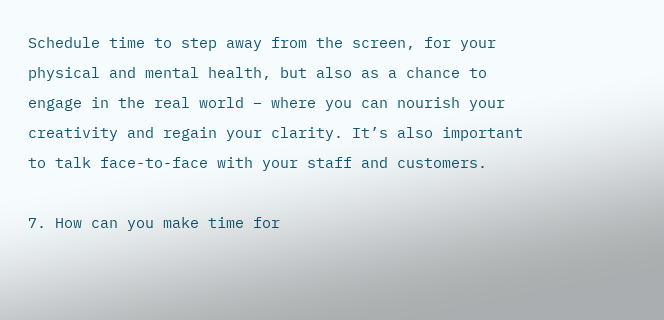Schedule time to step away from the screen, for your physical and mental health, but also as a chance to engage in the real world – where you can nourish your creativity and regain your clarity. It’s also important to talk face-to-face with your staff and customers.

7. How can you make time for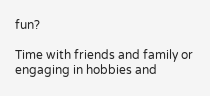fun?

Time with friends and family or engaging in hobbies and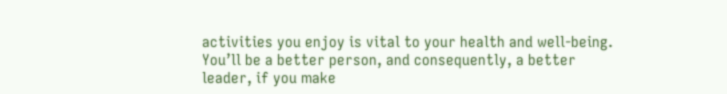activities you enjoy is vital to your health and well-being. You’ll be a better person, and consequently, a better leader, if you make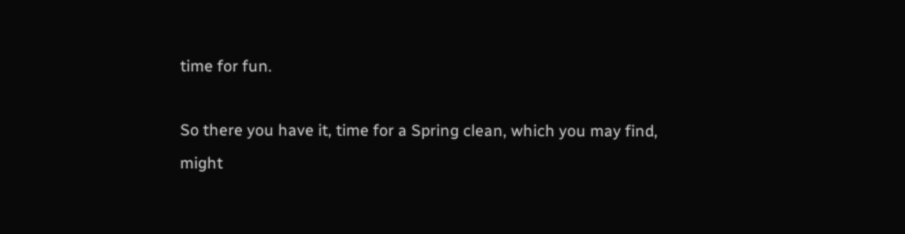time for fun.

So there you have it, time for a Spring clean, which you may find, might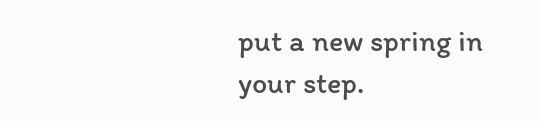put a new spring in your step.